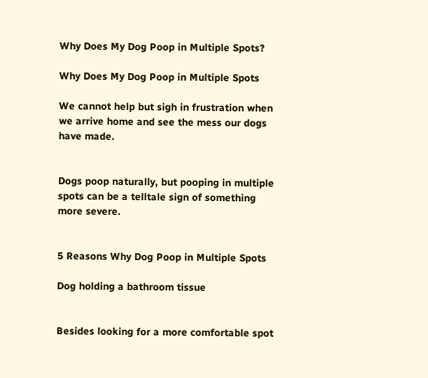Why Does My Dog Poop in Multiple Spots?

Why Does My Dog Poop in Multiple Spots

We cannot help but sigh in frustration when we arrive home and see the mess our dogs have made.


Dogs poop naturally, but pooping in multiple spots can be a telltale sign of something more severe.


5 Reasons Why Dog Poop in Multiple Spots

Dog holding a bathroom tissue


Besides looking for a more comfortable spot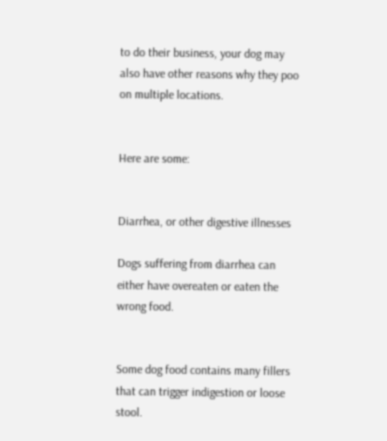to do their business, your dog may also have other reasons why they poo on multiple locations.


Here are some:


Diarrhea, or other digestive illnesses

Dogs suffering from diarrhea can either have overeaten or eaten the wrong food.


Some dog food contains many fillers that can trigger indigestion or loose stool.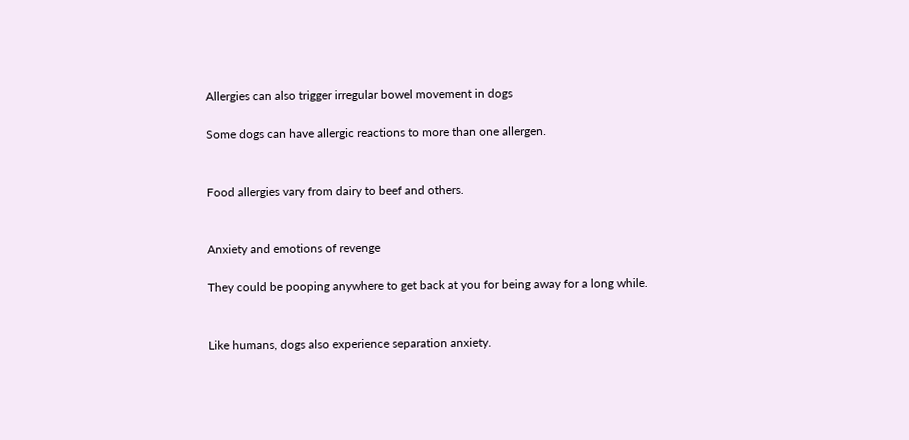Allergies can also trigger irregular bowel movement in dogs

Some dogs can have allergic reactions to more than one allergen.


Food allergies vary from dairy to beef and others.


Anxiety and emotions of revenge

They could be pooping anywhere to get back at you for being away for a long while.


Like humans, dogs also experience separation anxiety.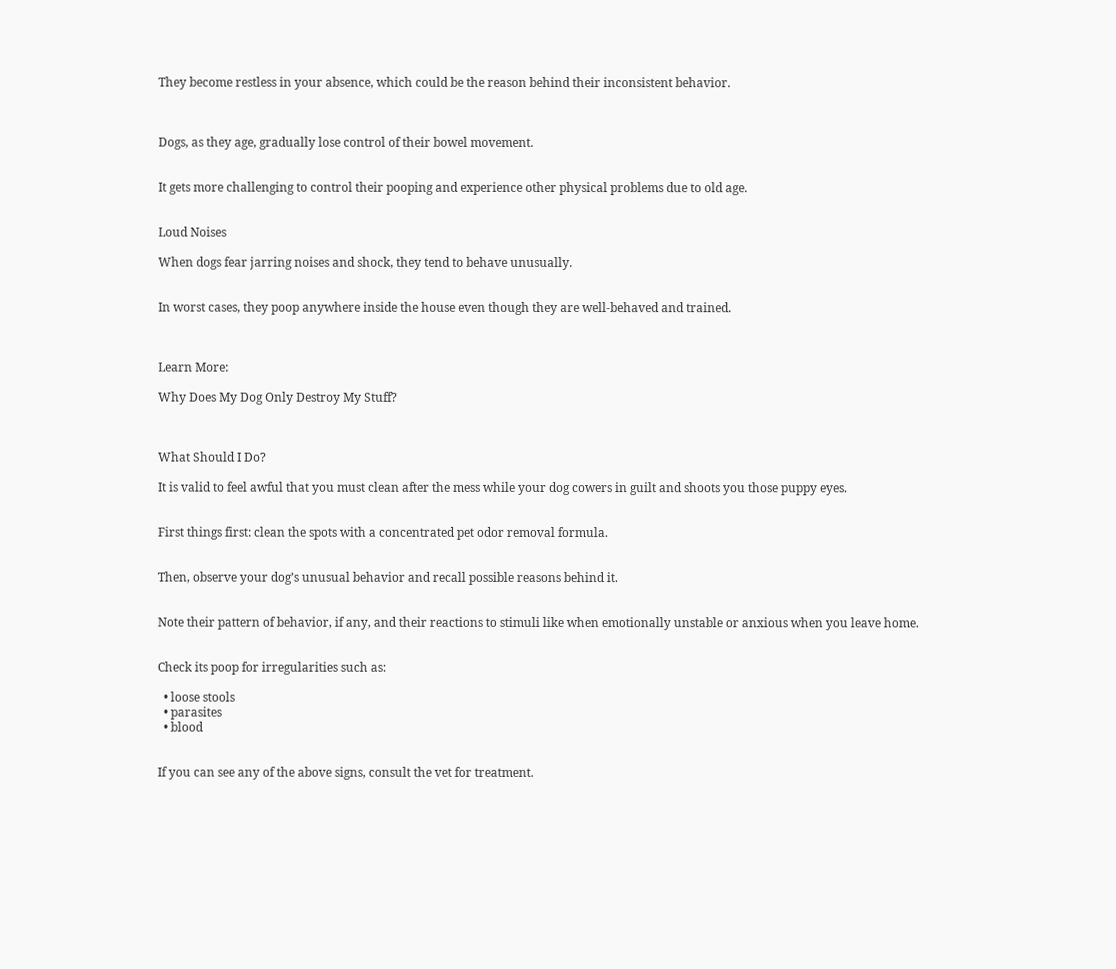They become restless in your absence, which could be the reason behind their inconsistent behavior.



Dogs, as they age, gradually lose control of their bowel movement.


It gets more challenging to control their pooping and experience other physical problems due to old age.


Loud Noises

When dogs fear jarring noises and shock, they tend to behave unusually.


In worst cases, they poop anywhere inside the house even though they are well-behaved and trained.



Learn More:

Why Does My Dog Only Destroy My Stuff?



What Should I Do?

It is valid to feel awful that you must clean after the mess while your dog cowers in guilt and shoots you those puppy eyes.


First things first: clean the spots with a concentrated pet odor removal formula.


Then, observe your dog’s unusual behavior and recall possible reasons behind it.


Note their pattern of behavior, if any, and their reactions to stimuli like when emotionally unstable or anxious when you leave home.


Check its poop for irregularities such as:

  • loose stools
  • parasites
  • blood


If you can see any of the above signs, consult the vet for treatment.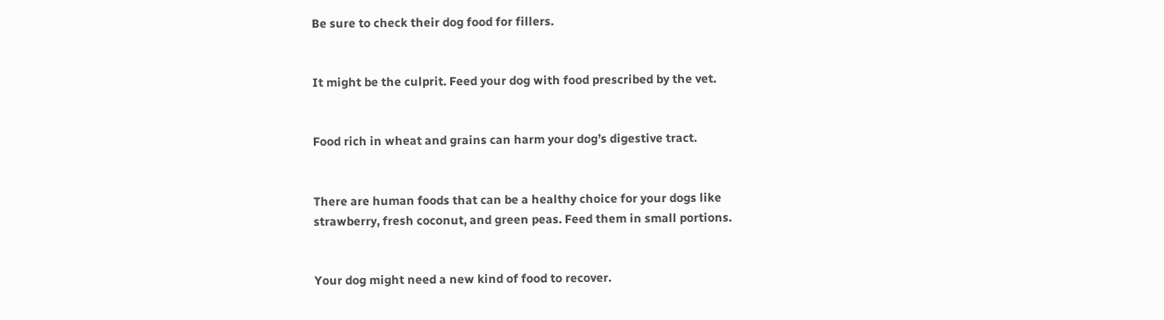Be sure to check their dog food for fillers.


It might be the culprit. Feed your dog with food prescribed by the vet.


Food rich in wheat and grains can harm your dog’s digestive tract.


There are human foods that can be a healthy choice for your dogs like strawberry, fresh coconut, and green peas. Feed them in small portions.


Your dog might need a new kind of food to recover.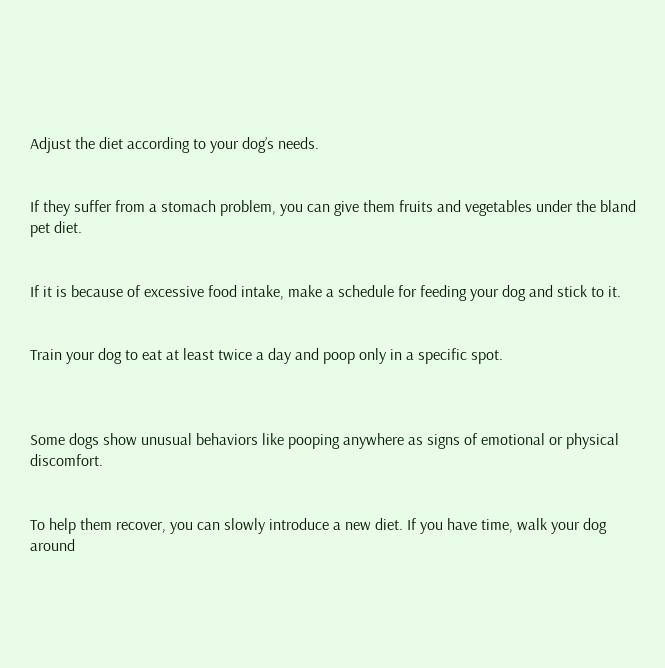Adjust the diet according to your dog’s needs.


If they suffer from a stomach problem, you can give them fruits and vegetables under the bland pet diet.


If it is because of excessive food intake, make a schedule for feeding your dog and stick to it.


Train your dog to eat at least twice a day and poop only in a specific spot.



Some dogs show unusual behaviors like pooping anywhere as signs of emotional or physical discomfort.


To help them recover, you can slowly introduce a new diet. If you have time, walk your dog around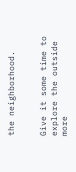the neighborhood.


Give it some time to explore the outside more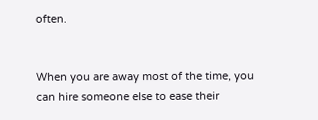often.


When you are away most of the time, you can hire someone else to ease their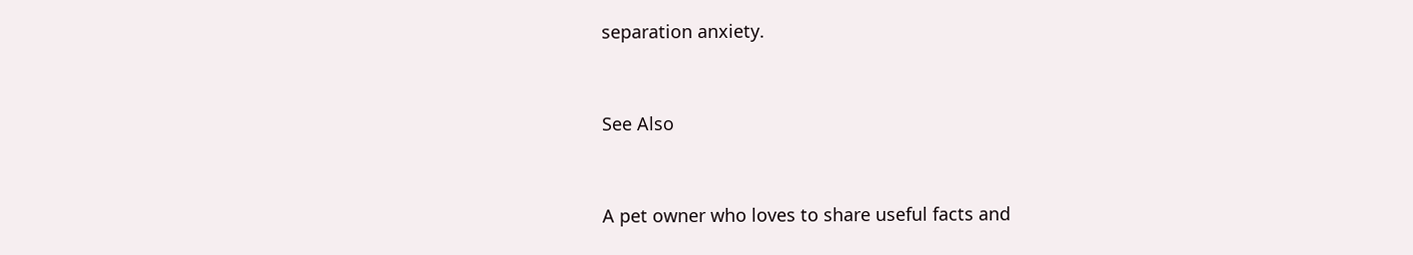separation anxiety.


See Also


A pet owner who loves to share useful facts and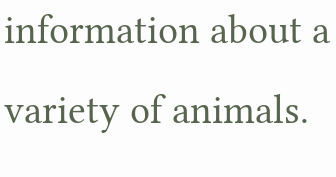information about a variety of animals.